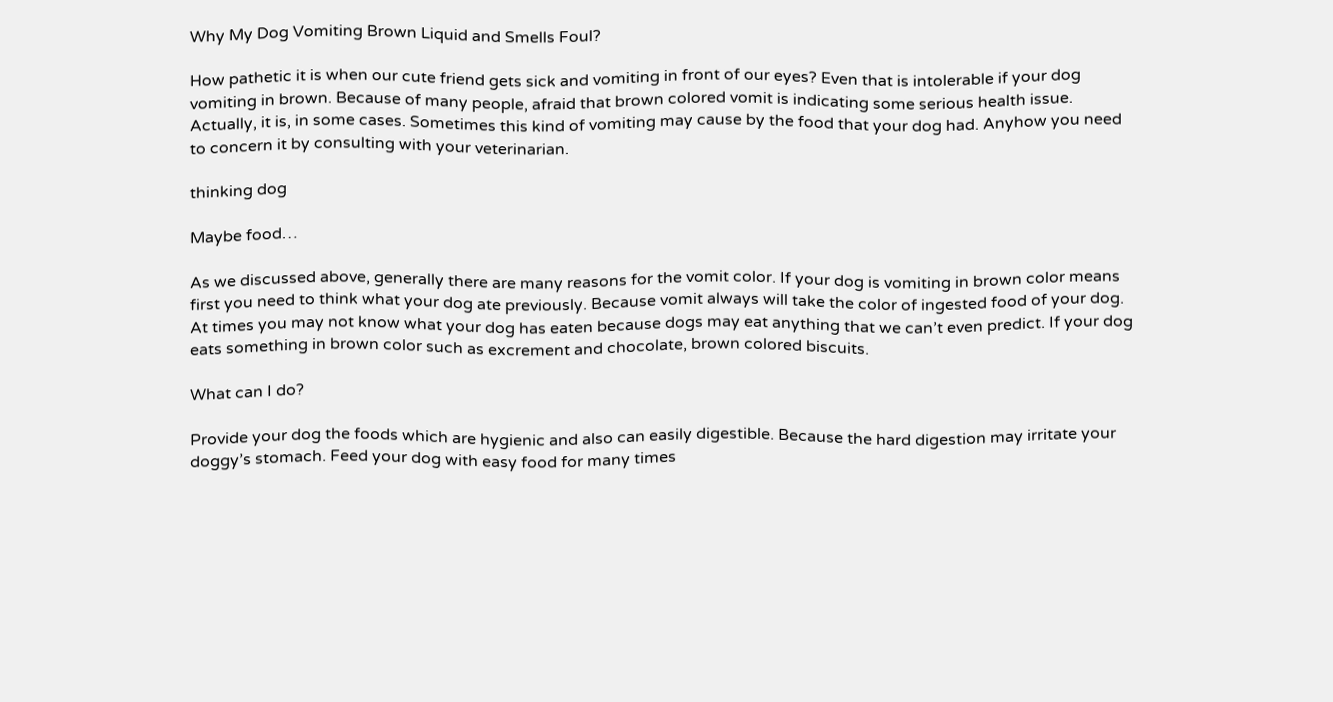Why My Dog Vomiting Brown Liquid and Smells Foul?

How pathetic it is when our cute friend gets sick and vomiting in front of our eyes? Even that is intolerable if your dog vomiting in brown. Because of many people, afraid that brown colored vomit is indicating some serious health issue. Actually, it is, in some cases. Sometimes this kind of vomiting may cause by the food that your dog had. Anyhow you need to concern it by consulting with your veterinarian.

thinking dog

Maybe food…

As we discussed above, generally there are many reasons for the vomit color. If your dog is vomiting in brown color means first you need to think what your dog ate previously. Because vomit always will take the color of ingested food of your dog. At times you may not know what your dog has eaten because dogs may eat anything that we can’t even predict. If your dog eats something in brown color such as excrement and chocolate, brown colored biscuits.

What can I do?

Provide your dog the foods which are hygienic and also can easily digestible. Because the hard digestion may irritate your doggy’s stomach. Feed your dog with easy food for many times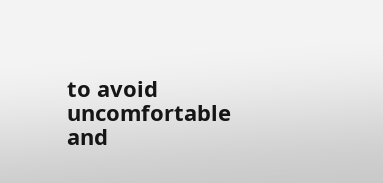to avoid uncomfortable and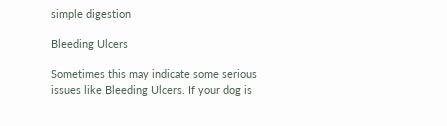simple digestion

Bleeding Ulcers

Sometimes this may indicate some serious issues like Bleeding Ulcers. If your dog is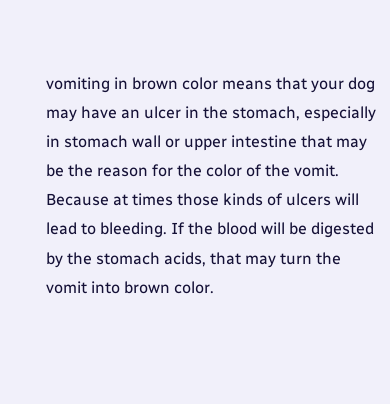vomiting in brown color means that your dog may have an ulcer in the stomach, especially in stomach wall or upper intestine that may be the reason for the color of the vomit. Because at times those kinds of ulcers will lead to bleeding. If the blood will be digested by the stomach acids, that may turn the vomit into brown color.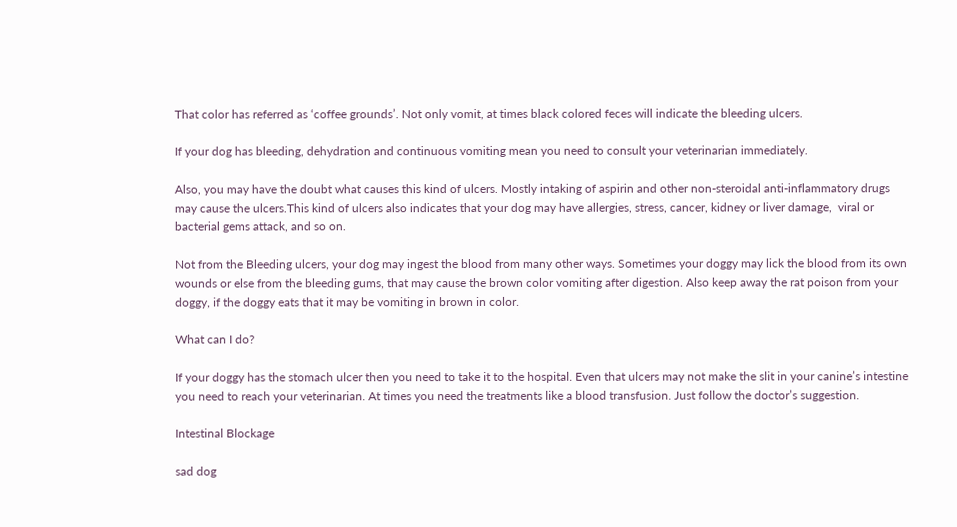That color has referred as ‘coffee grounds’. Not only vomit, at times black colored feces will indicate the bleeding ulcers.

If your dog has bleeding, dehydration and continuous vomiting mean you need to consult your veterinarian immediately.

Also, you may have the doubt what causes this kind of ulcers. Mostly intaking of aspirin and other non-steroidal anti-inflammatory drugs may cause the ulcers.This kind of ulcers also indicates that your dog may have allergies, stress, cancer, kidney or liver damage,  viral or bacterial gems attack, and so on.

Not from the Bleeding ulcers, your dog may ingest the blood from many other ways. Sometimes your doggy may lick the blood from its own wounds or else from the bleeding gums, that may cause the brown color vomiting after digestion. Also keep away the rat poison from your doggy, if the doggy eats that it may be vomiting in brown in color.

What can I do?

If your doggy has the stomach ulcer then you need to take it to the hospital. Even that ulcers may not make the slit in your canine’s intestine you need to reach your veterinarian. At times you need the treatments like a blood transfusion. Just follow the doctor’s suggestion.

Intestinal Blockage

sad dog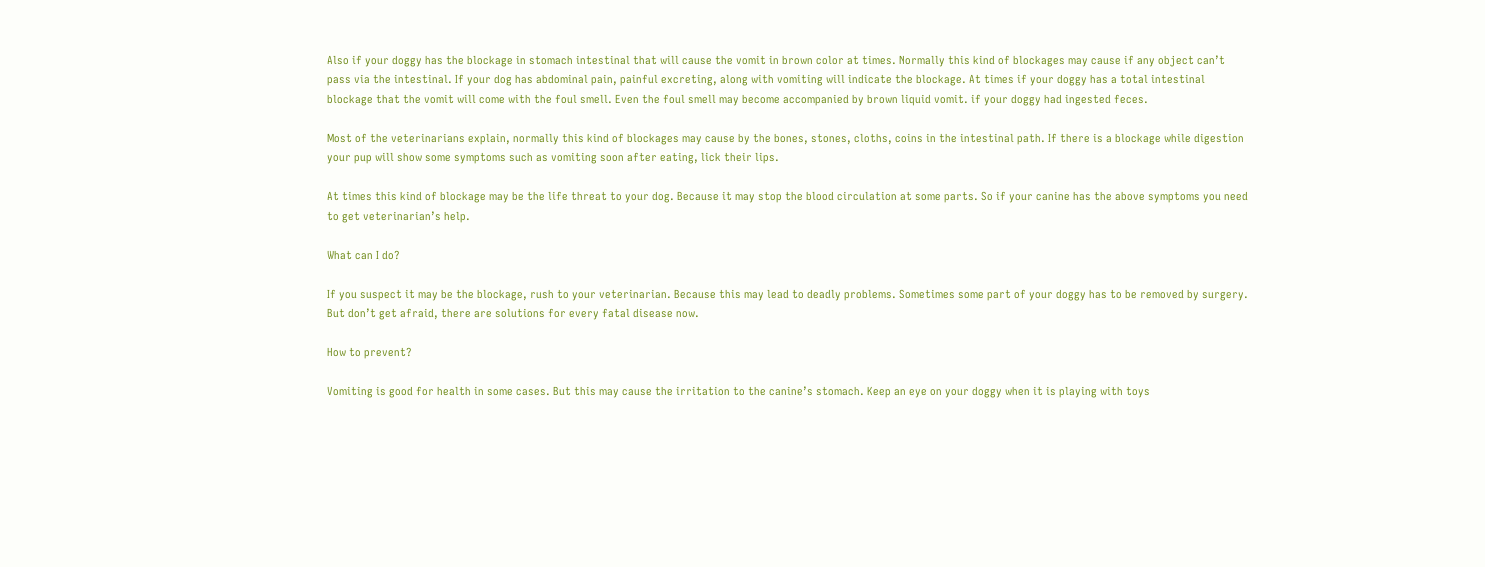Also if your doggy has the blockage in stomach intestinal that will cause the vomit in brown color at times. Normally this kind of blockages may cause if any object can’t  pass via the intestinal. If your dog has abdominal pain, painful excreting, along with vomiting will indicate the blockage. At times if your doggy has a total intestinal blockage that the vomit will come with the foul smell. Even the foul smell may become accompanied by brown liquid vomit. if your doggy had ingested feces.

Most of the veterinarians explain, normally this kind of blockages may cause by the bones, stones, cloths, coins in the intestinal path. If there is a blockage while digestion your pup will show some symptoms such as vomiting soon after eating, lick their lips.

At times this kind of blockage may be the life threat to your dog. Because it may stop the blood circulation at some parts. So if your canine has the above symptoms you need to get veterinarian’s help.

What can I do?

If you suspect it may be the blockage, rush to your veterinarian. Because this may lead to deadly problems. Sometimes some part of your doggy has to be removed by surgery. But don’t get afraid, there are solutions for every fatal disease now.

How to prevent?

Vomiting is good for health in some cases. But this may cause the irritation to the canine’s stomach. Keep an eye on your doggy when it is playing with toys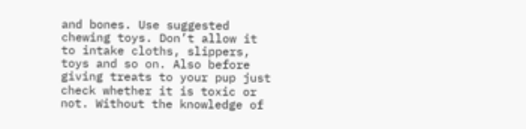and bones. Use suggested chewing toys. Don’t allow it to intake cloths, slippers, toys and so on. Also before giving treats to your pup just check whether it is toxic or not. Without the knowledge of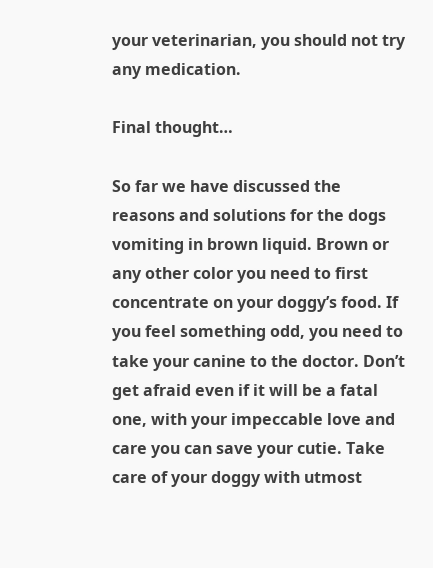your veterinarian, you should not try any medication.

Final thought…

So far we have discussed the reasons and solutions for the dogs vomiting in brown liquid. Brown or any other color you need to first concentrate on your doggy’s food. If you feel something odd, you need to take your canine to the doctor. Don’t get afraid even if it will be a fatal one, with your impeccable love and care you can save your cutie. Take care of your doggy with utmost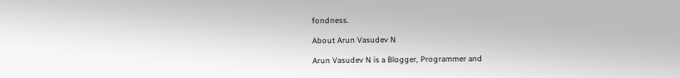fondness.

About Arun Vasudev N

Arun Vasudev N is a Blogger, Programmer and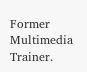Former Multimedia Trainer.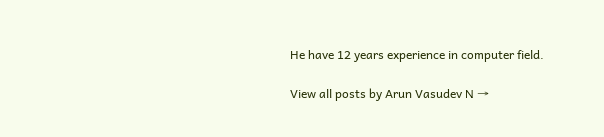He have 12 years experience in computer field.

View all posts by Arun Vasudev N →